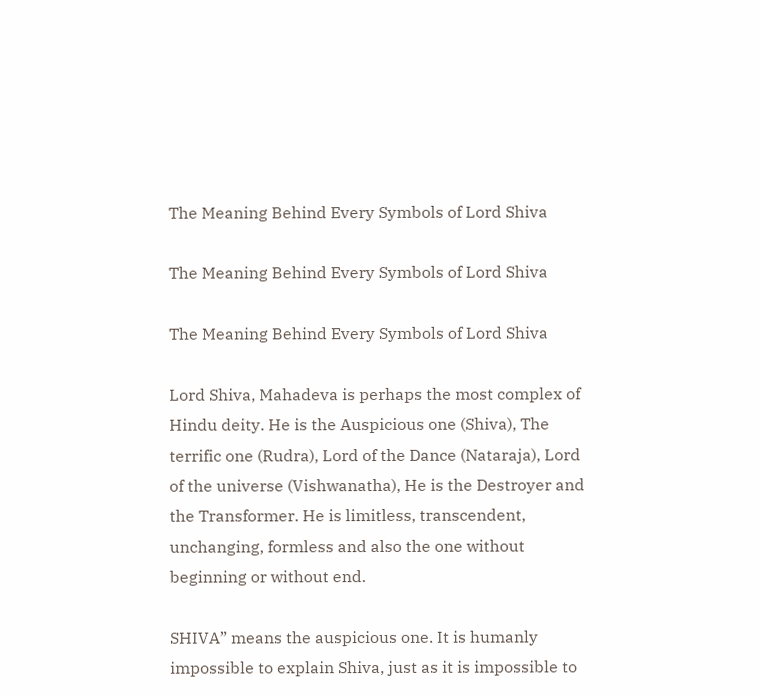The Meaning Behind Every Symbols of Lord Shiva

The Meaning Behind Every Symbols of Lord Shiva

The Meaning Behind Every Symbols of Lord Shiva

Lord Shiva, Mahadeva is perhaps the most complex of Hindu deity. He is the Auspicious one (Shiva), The terrific one (Rudra), Lord of the Dance (Nataraja), Lord of the universe (Vishwanatha), He is the Destroyer and the Transformer. He is limitless, transcendent, unchanging, formless and also the one without beginning or without end.

SHIVA” means the auspicious one. It is humanly impossible to explain Shiva, just as it is impossible to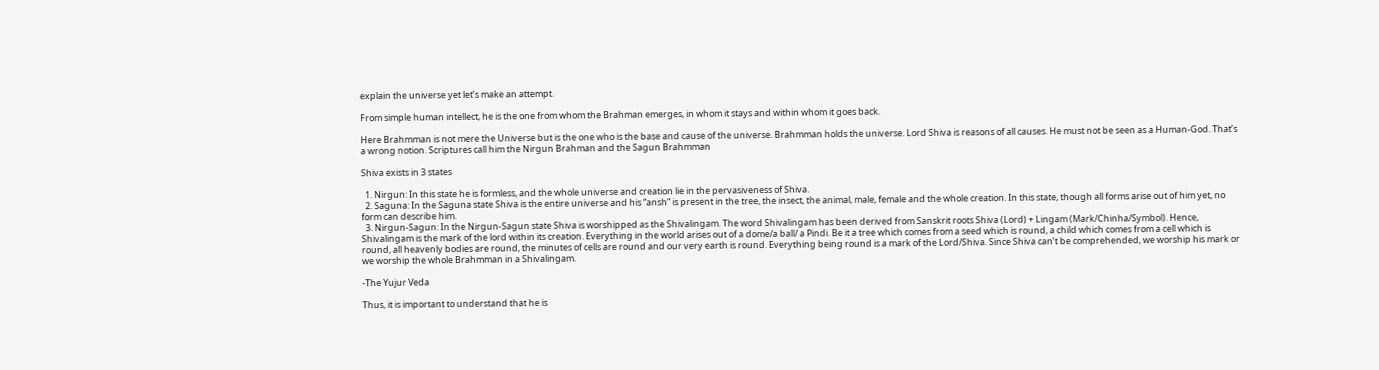explain the universe yet let’s make an attempt.

From simple human intellect, he is the one from whom the Brahman emerges, in whom it stays and within whom it goes back.

Here Brahmman is not mere the Universe but is the one who is the base and cause of the universe. Brahmman holds the universe. Lord Shiva is reasons of all causes. He must not be seen as a Human-God. That’s a wrong notion. Scriptures call him the Nirgun Brahman and the Sagun Brahmman

Shiva exists in 3 states

  1. Nirgun: In this state he is formless, and the whole universe and creation lie in the pervasiveness of Shiva.
  2. Saguna: In the Saguna state Shiva is the entire universe and his “ansh” is present in the tree, the insect, the animal, male, female and the whole creation. In this state, though all forms arise out of him yet, no form can describe him.
  3. Nirgun-Sagun: In the Nirgun-Sagun state Shiva is worshipped as the Shivalingam. The word Shivalingam has been derived from Sanskrit roots Shiva (Lord) + Lingam (Mark/Chinha/Symbol). Hence, Shivalingam is the mark of the lord within its creation. Everything in the world arises out of a dome/a ball/ a Pindi. Be it a tree which comes from a seed which is round, a child which comes from a cell which is round, all heavenly bodies are round, the minutes of cells are round and our very earth is round. Everything being round is a mark of the Lord/Shiva. Since Shiva can’t be comprehended, we worship his mark or we worship the whole Brahmman in a Shivalingam.

-The Yujur Veda

Thus, it is important to understand that he is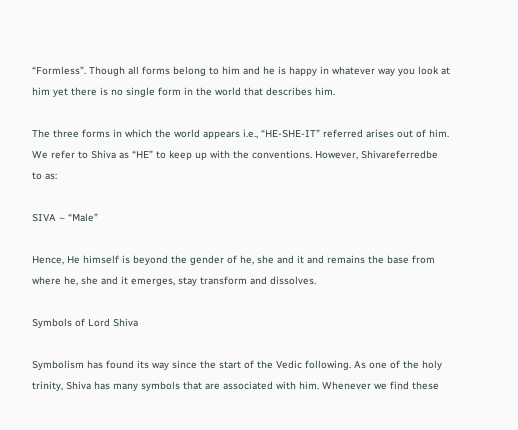“Formless”. Though all forms belong to him and he is happy in whatever way you look at him yet there is no single form in the world that describes him.

The three forms in which the world appears i.e., “HE-SHE-IT” referred arises out of him. We refer to Shiva as “HE” to keep up with the conventions. However, Shivareferredbe to as:

SIVA – “Male”

Hence, He himself is beyond the gender of he, she and it and remains the base from where he, she and it emerges, stay transform and dissolves.

Symbols of Lord Shiva

Symbolism has found its way since the start of the Vedic following. As one of the holy trinity, Shiva has many symbols that are associated with him. Whenever we find these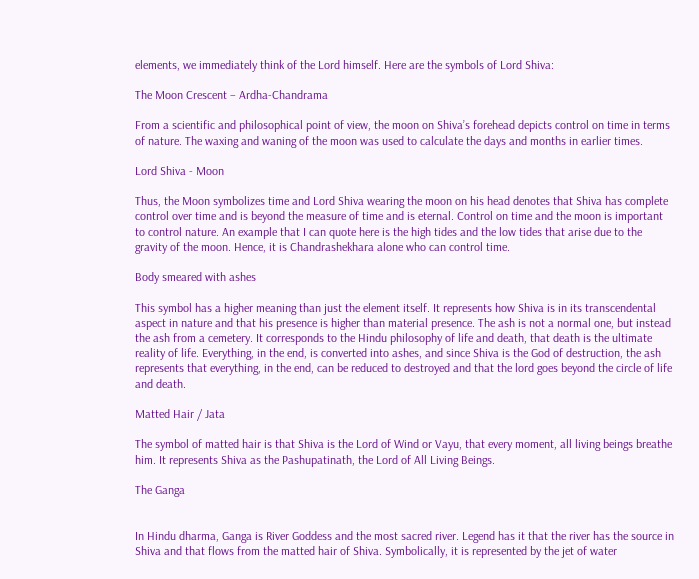elements, we immediately think of the Lord himself. Here are the symbols of Lord Shiva:

The Moon Crescent – Ardha-Chandrama

From a scientific and philosophical point of view, the moon on Shiva’s forehead depicts control on time in terms of nature. The waxing and waning of the moon was used to calculate the days and months in earlier times.

Lord Shiva - Moon

Thus, the Moon symbolizes time and Lord Shiva wearing the moon on his head denotes that Shiva has complete control over time and is beyond the measure of time and is eternal. Control on time and the moon is important to control nature. An example that I can quote here is the high tides and the low tides that arise due to the gravity of the moon. Hence, it is Chandrashekhara alone who can control time.

Body smeared with ashes

This symbol has a higher meaning than just the element itself. It represents how Shiva is in its transcendental aspect in nature and that his presence is higher than material presence. The ash is not a normal one, but instead the ash from a cemetery. It corresponds to the Hindu philosophy of life and death, that death is the ultimate reality of life. Everything, in the end, is converted into ashes, and since Shiva is the God of destruction, the ash represents that everything, in the end, can be reduced to destroyed and that the lord goes beyond the circle of life and death.

Matted Hair / Jata

The symbol of matted hair is that Shiva is the Lord of Wind or Vayu, that every moment, all living beings breathe him. It represents Shiva as the Pashupatinath, the Lord of All Living Beings.

The Ganga


In Hindu dharma, Ganga is River Goddess and the most sacred river. Legend has it that the river has the source in Shiva and that flows from the matted hair of Shiva. Symbolically, it is represented by the jet of water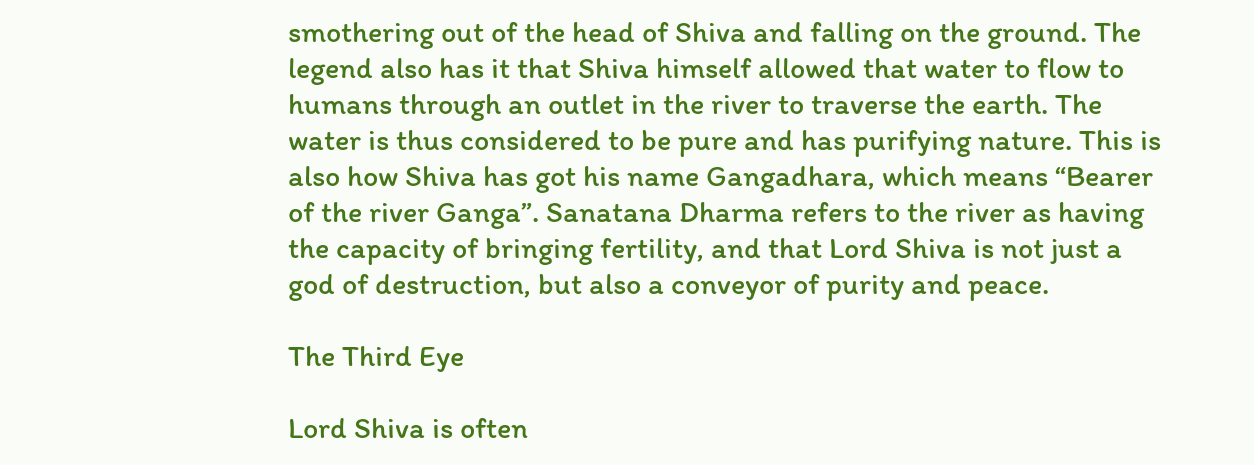smothering out of the head of Shiva and falling on the ground. The legend also has it that Shiva himself allowed that water to flow to humans through an outlet in the river to traverse the earth. The water is thus considered to be pure and has purifying nature. This is also how Shiva has got his name Gangadhara, which means “Bearer of the river Ganga”. Sanatana Dharma refers to the river as having the capacity of bringing fertility, and that Lord Shiva is not just a god of destruction, but also a conveyor of purity and peace.

The Third Eye

Lord Shiva is often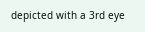depicted with a 3rd eye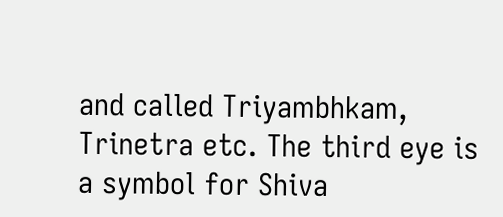and called Triyambhkam, Trinetra etc. The third eye is a symbol for Shiva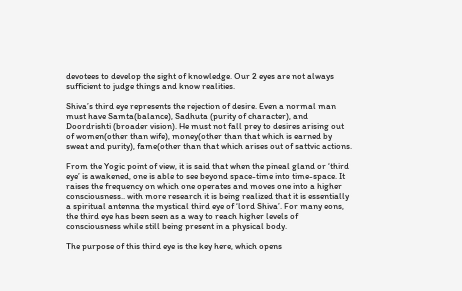devotees to develop the sight of knowledge. Our 2 eyes are not always sufficient to judge things and know realities.

Shiva’s third eye represents the rejection of desire. Even a normal man must have Samta(balance), Sadhuta (purity of character), and Doordrishti (broader vision). He must not fall prey to desires arising out of women(other than wife), money(other than that which is earned by sweat and purity), fame(other than that which arises out of sattvic actions.

From the Yogic point of view, it is said that when the pineal gland or ‘third eye’ is awakened, one is able to see beyond space-time into time-space. It raises the frequency on which one operates and moves one into a higher consciousness.. with more research it is being realized that it is essentially a spiritual antenna the mystical third eye of ‘lord Shiva’. For many eons, the third eye has been seen as a way to reach higher levels of consciousness while still being present in a physical body.

The purpose of this third eye is the key here, which opens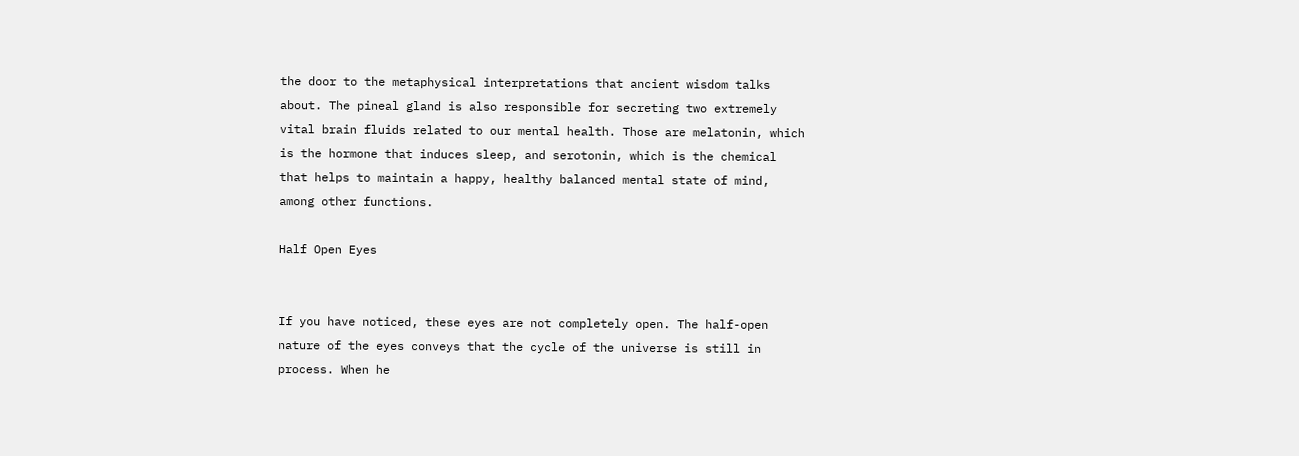the door to the metaphysical interpretations that ancient wisdom talks about. The pineal gland is also responsible for secreting two extremely vital brain fluids related to our mental health. Those are melatonin, which is the hormone that induces sleep, and serotonin, which is the chemical that helps to maintain a happy, healthy balanced mental state of mind, among other functions.

Half Open Eyes


If you have noticed, these eyes are not completely open. The half-open nature of the eyes conveys that the cycle of the universe is still in process. When he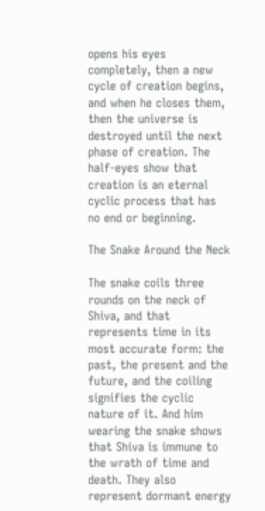opens his eyes completely, then a new cycle of creation begins, and when he closes them, then the universe is destroyed until the next phase of creation. The half-eyes show that creation is an eternal cyclic process that has no end or beginning.

The Snake Around the Neck

The snake coils three rounds on the neck of Shiva, and that represents time in its most accurate form: the past, the present and the future, and the coiling signifies the cyclic nature of it. And him wearing the snake shows that Shiva is immune to the wrath of time and death. They also represent dormant energy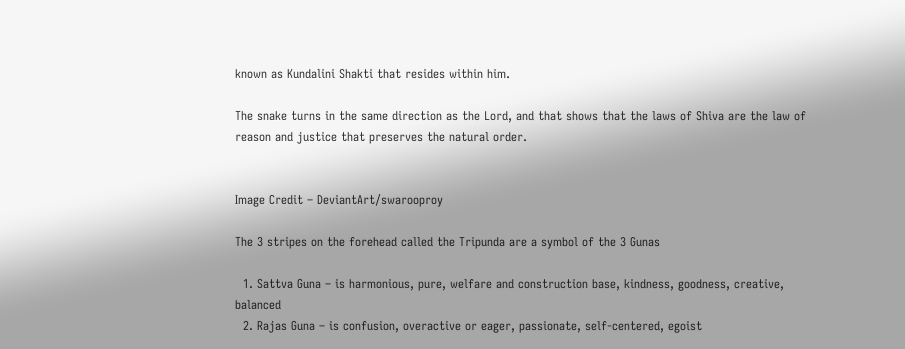known as Kundalini Shakti that resides within him.

The snake turns in the same direction as the Lord, and that shows that the laws of Shiva are the law of reason and justice that preserves the natural order.


Image Credit – DeviantArt/swarooproy

The 3 stripes on the forehead called the Tripunda are a symbol of the 3 Gunas

  1. Sattva Guna – is harmonious, pure, welfare and construction base, kindness, goodness, creative, balanced
  2. Rajas Guna – is confusion, overactive or eager, passionate, self-centered, egoist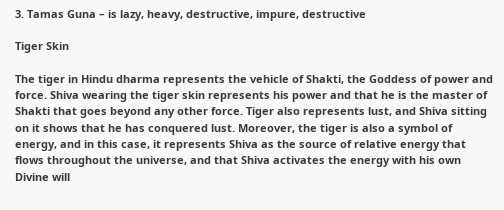3. Tamas Guna – is lazy, heavy, destructive, impure, destructive

Tiger Skin

The tiger in Hindu dharma represents the vehicle of Shakti, the Goddess of power and force. Shiva wearing the tiger skin represents his power and that he is the master of Shakti that goes beyond any other force. Tiger also represents lust, and Shiva sitting on it shows that he has conquered lust. Moreover, the tiger is also a symbol of energy, and in this case, it represents Shiva as the source of relative energy that flows throughout the universe, and that Shiva activates the energy with his own Divine will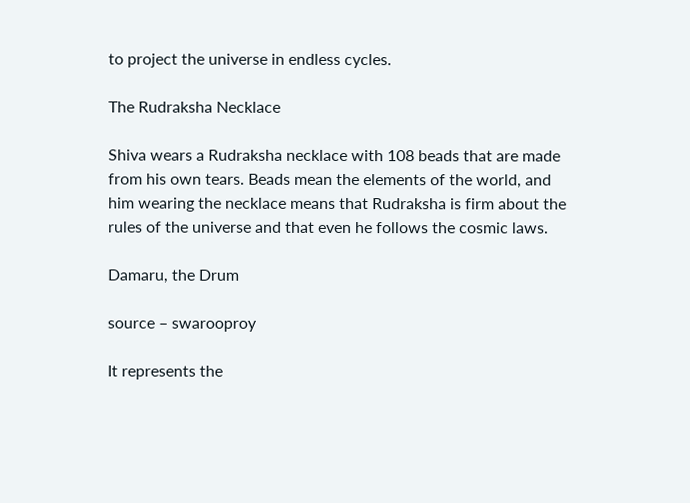to project the universe in endless cycles.

The Rudraksha Necklace

Shiva wears a Rudraksha necklace with 108 beads that are made from his own tears. Beads mean the elements of the world, and him wearing the necklace means that Rudraksha is firm about the rules of the universe and that even he follows the cosmic laws.

Damaru, the Drum

source – swarooproy

It represents the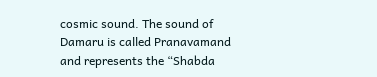cosmic sound. The sound of Damaru is called Pranavamand and represents the “Shabda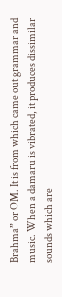Brahma” or OM. It is from which came out grammar and music. When a damaru is vibrated, it produces dissimilar sounds which are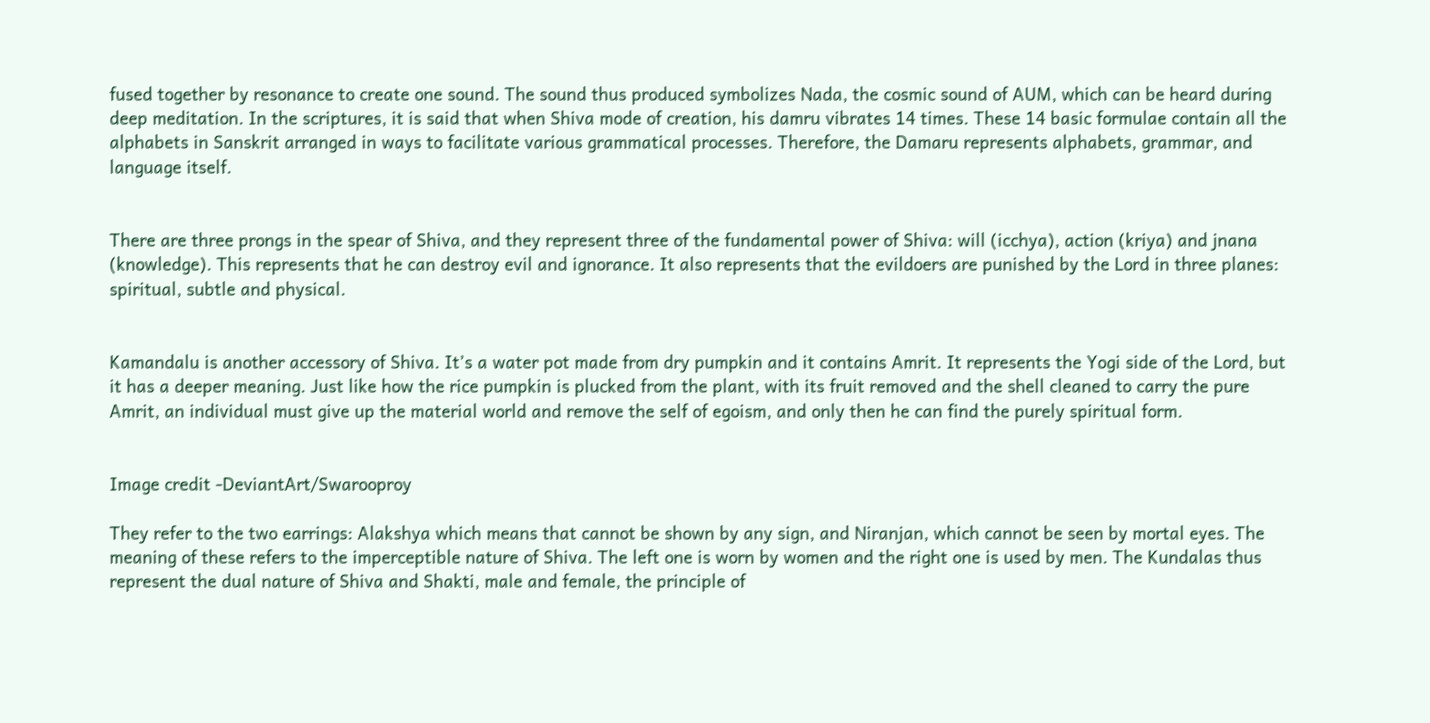fused together by resonance to create one sound. The sound thus produced symbolizes Nada, the cosmic sound of AUM, which can be heard during deep meditation. In the scriptures, it is said that when Shiva mode of creation, his damru vibrates 14 times. These 14 basic formulae contain all the alphabets in Sanskrit arranged in ways to facilitate various grammatical processes. Therefore, the Damaru represents alphabets, grammar, and language itself.


There are three prongs in the spear of Shiva, and they represent three of the fundamental power of Shiva: will (icchya), action (kriya) and jnana (knowledge). This represents that he can destroy evil and ignorance. It also represents that the evildoers are punished by the Lord in three planes: spiritual, subtle and physical.


Kamandalu is another accessory of Shiva. It’s a water pot made from dry pumpkin and it contains Amrit. It represents the Yogi side of the Lord, but it has a deeper meaning. Just like how the rice pumpkin is plucked from the plant, with its fruit removed and the shell cleaned to carry the pure Amrit, an individual must give up the material world and remove the self of egoism, and only then he can find the purely spiritual form.


Image credit -DeviantArt/Swarooproy

They refer to the two earrings: Alakshya which means that cannot be shown by any sign, and Niranjan, which cannot be seen by mortal eyes. The meaning of these refers to the imperceptible nature of Shiva. The left one is worn by women and the right one is used by men. The Kundalas thus represent the dual nature of Shiva and Shakti, male and female, the principle of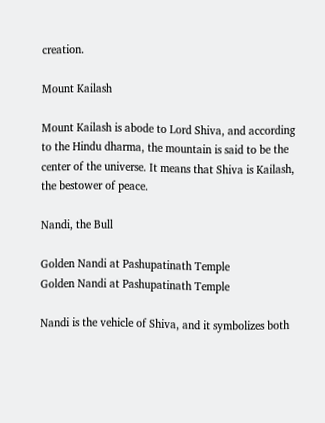creation.

Mount Kailash

Mount Kailash is abode to Lord Shiva, and according to the Hindu dharma, the mountain is said to be the center of the universe. It means that Shiva is Kailash, the bestower of peace.

Nandi, the Bull

Golden Nandi at Pashupatinath Temple
Golden Nandi at Pashupatinath Temple

Nandi is the vehicle of Shiva, and it symbolizes both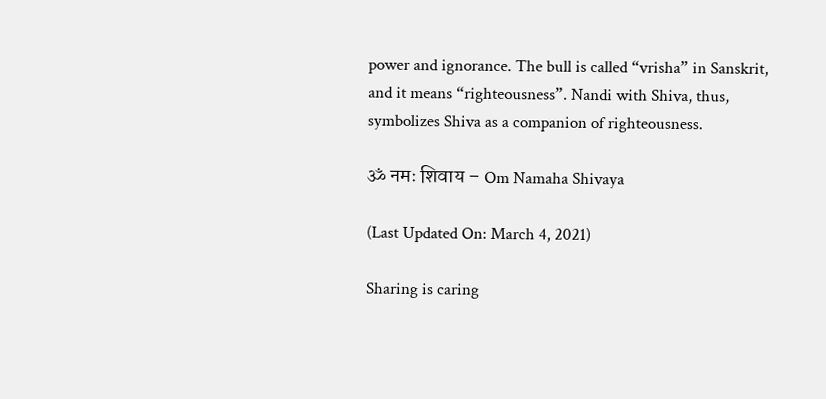power and ignorance. The bull is called “vrisha” in Sanskrit, and it means “righteousness”. Nandi with Shiva, thus, symbolizes Shiva as a companion of righteousness.

ॐ नमः शिवाय – Om Namaha Shivaya

(Last Updated On: March 4, 2021)

Sharing is caring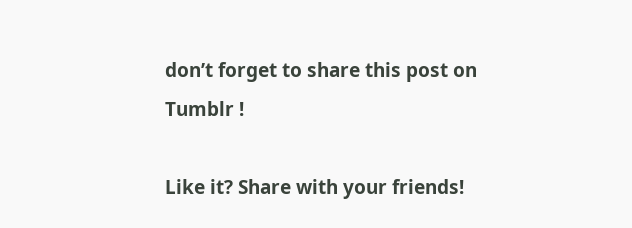don’t forget to share this post on Tumblr !

Like it? Share with your friends!